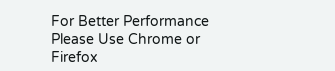For Better Performance Please Use Chrome or Firefox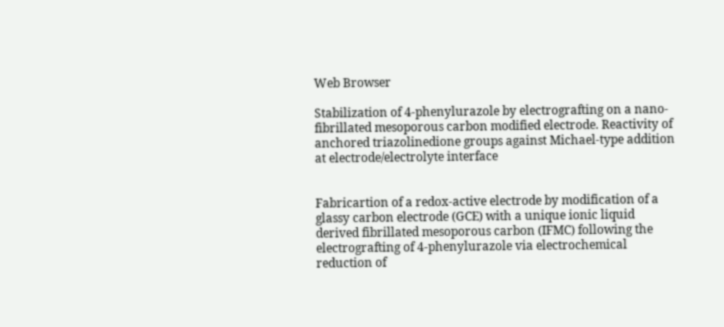Web Browser

Stabilization of 4-phenylurazole by electrografting on a nano-fibrillated mesoporous carbon modified electrode. Reactivity of anchored triazolinedione groups against Michael-type addition at electrode/electrolyte interface


Fabricartion of a redox-active electrode by modification of a glassy carbon electrode (GCE) with a unique ionic liquid derived fibrillated mesoporous carbon (IFMC) following the electrografting of 4-phenylurazole via electrochemical reduction of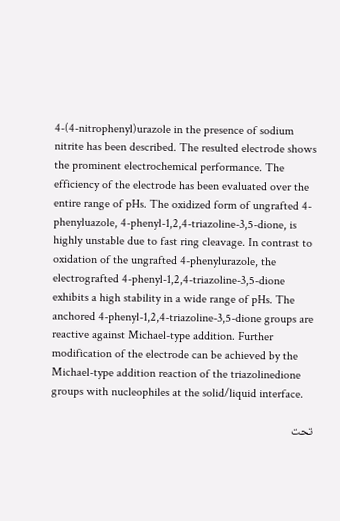4-(4-nitrophenyl)urazole in the presence of sodium nitrite has been described. The resulted electrode shows the prominent electrochemical performance. The efficiency of the electrode has been evaluated over the entire range of pHs. The oxidized form of ungrafted 4-phenyluazole, 4-phenyl-1,2,4-triazoline-3,5-dione, is highly unstable due to fast ring cleavage. In contrast to oxidation of the ungrafted 4-phenylurazole, the electrografted 4-phenyl-1,2,4-triazoline-3,5-dione exhibits a high stability in a wide range of pHs. The anchored 4-phenyl-1,2,4-triazoline-3,5-dione groups are reactive against Michael-type addition. Further modification of the electrode can be achieved by the Michael-type addition reaction of the triazolinedione groups with nucleophiles at the solid/liquid interface.

تحت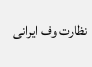نظارت وف ایرانی